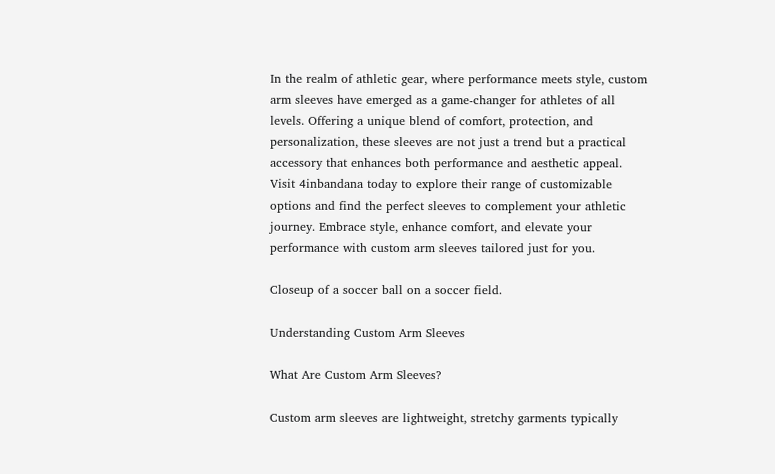In the realm of athletic gear, where performance meets style, custom arm sleeves have emerged as a game-changer for athletes of all levels. Offering a unique blend of comfort, protection, and personalization, these sleeves are not just a trend but a practical accessory that enhances both performance and aesthetic appeal. Visit 4inbandana today to explore their range of customizable options and find the perfect sleeves to complement your athletic journey. Embrace style, enhance comfort, and elevate your performance with custom arm sleeves tailored just for you.

Closeup of a soccer ball on a soccer field.

Understanding Custom Arm Sleeves

What Are Custom Arm Sleeves?

Custom arm sleeves are lightweight, stretchy garments typically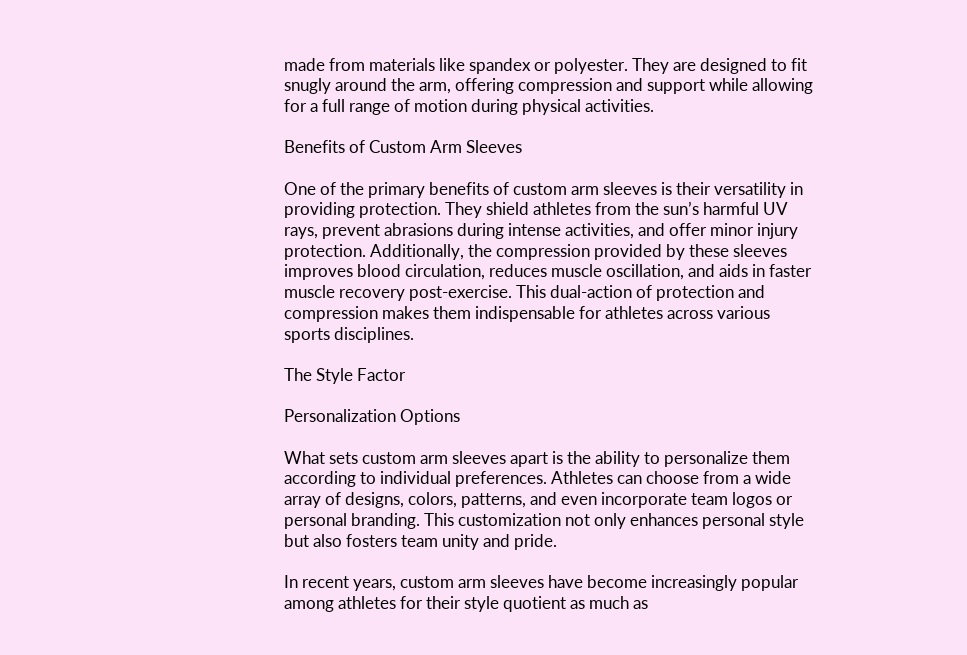made from materials like spandex or polyester. They are designed to fit snugly around the arm, offering compression and support while allowing for a full range of motion during physical activities.

Benefits of Custom Arm Sleeves

One of the primary benefits of custom arm sleeves is their versatility in providing protection. They shield athletes from the sun’s harmful UV rays, prevent abrasions during intense activities, and offer minor injury protection. Additionally, the compression provided by these sleeves improves blood circulation, reduces muscle oscillation, and aids in faster muscle recovery post-exercise. This dual-action of protection and compression makes them indispensable for athletes across various sports disciplines.

The Style Factor

Personalization Options

What sets custom arm sleeves apart is the ability to personalize them according to individual preferences. Athletes can choose from a wide array of designs, colors, patterns, and even incorporate team logos or personal branding. This customization not only enhances personal style but also fosters team unity and pride.

In recent years, custom arm sleeves have become increasingly popular among athletes for their style quotient as much as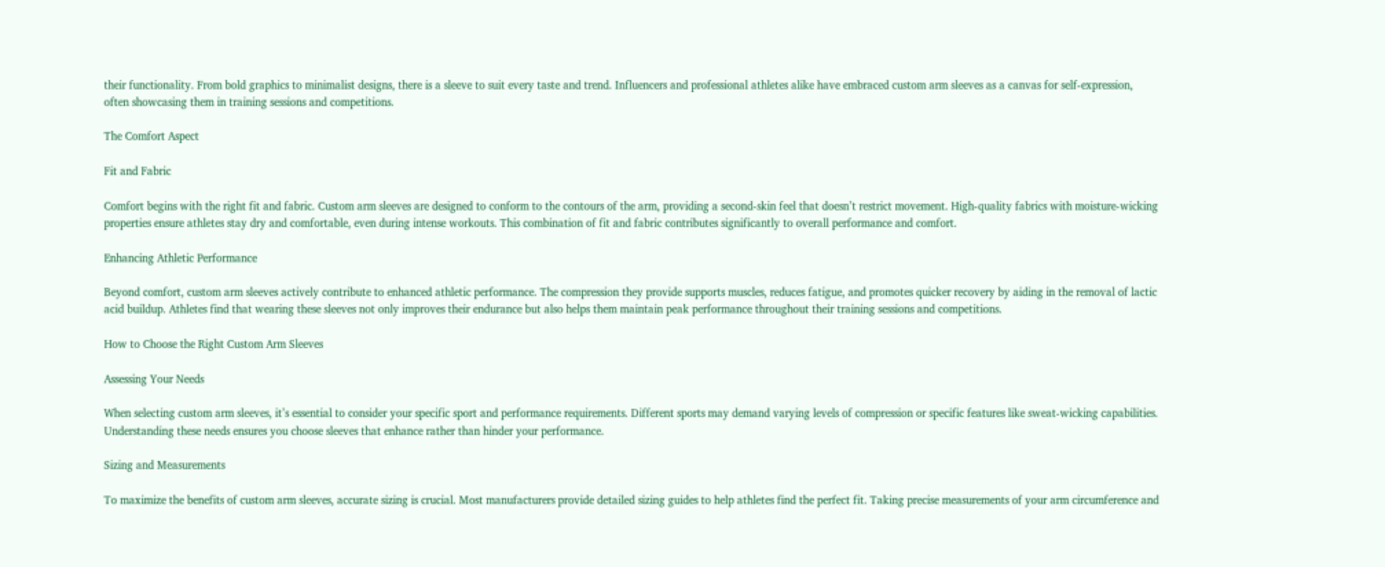their functionality. From bold graphics to minimalist designs, there is a sleeve to suit every taste and trend. Influencers and professional athletes alike have embraced custom arm sleeves as a canvas for self-expression, often showcasing them in training sessions and competitions.

The Comfort Aspect

Fit and Fabric

Comfort begins with the right fit and fabric. Custom arm sleeves are designed to conform to the contours of the arm, providing a second-skin feel that doesn’t restrict movement. High-quality fabrics with moisture-wicking properties ensure athletes stay dry and comfortable, even during intense workouts. This combination of fit and fabric contributes significantly to overall performance and comfort.

Enhancing Athletic Performance

Beyond comfort, custom arm sleeves actively contribute to enhanced athletic performance. The compression they provide supports muscles, reduces fatigue, and promotes quicker recovery by aiding in the removal of lactic acid buildup. Athletes find that wearing these sleeves not only improves their endurance but also helps them maintain peak performance throughout their training sessions and competitions.

How to Choose the Right Custom Arm Sleeves

Assessing Your Needs

When selecting custom arm sleeves, it’s essential to consider your specific sport and performance requirements. Different sports may demand varying levels of compression or specific features like sweat-wicking capabilities. Understanding these needs ensures you choose sleeves that enhance rather than hinder your performance.

Sizing and Measurements

To maximize the benefits of custom arm sleeves, accurate sizing is crucial. Most manufacturers provide detailed sizing guides to help athletes find the perfect fit. Taking precise measurements of your arm circumference and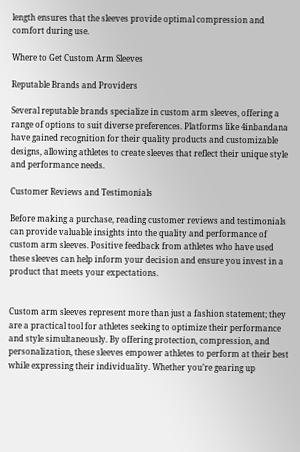length ensures that the sleeves provide optimal compression and comfort during use.

Where to Get Custom Arm Sleeves

Reputable Brands and Providers

Several reputable brands specialize in custom arm sleeves, offering a range of options to suit diverse preferences. Platforms like 4inbandana have gained recognition for their quality products and customizable designs, allowing athletes to create sleeves that reflect their unique style and performance needs.

Customer Reviews and Testimonials

Before making a purchase, reading customer reviews and testimonials can provide valuable insights into the quality and performance of custom arm sleeves. Positive feedback from athletes who have used these sleeves can help inform your decision and ensure you invest in a product that meets your expectations.


Custom arm sleeves represent more than just a fashion statement; they are a practical tool for athletes seeking to optimize their performance and style simultaneously. By offering protection, compression, and personalization, these sleeves empower athletes to perform at their best while expressing their individuality. Whether you’re gearing up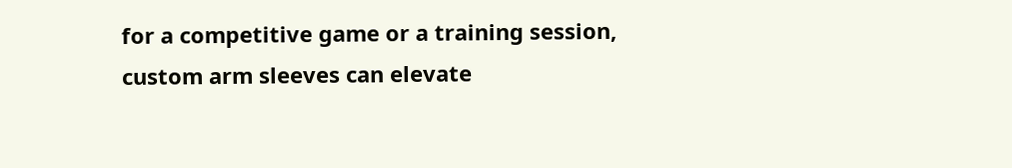for a competitive game or a training session, custom arm sleeves can elevate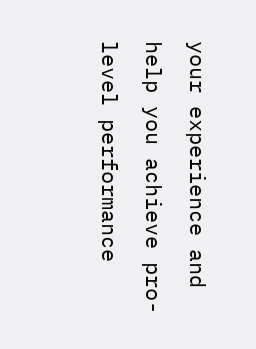your experience and help you achieve pro-level performance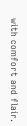with comfort and flair.